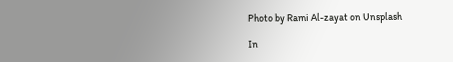Photo by Rami Al-zayat on Unsplash

In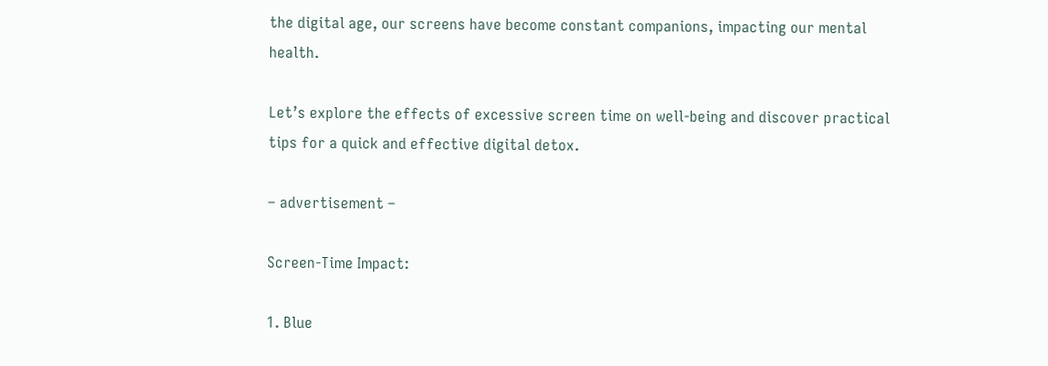the digital age, our screens have become constant companions, impacting our mental health.

Let’s explore the effects of excessive screen time on well-being and discover practical tips for a quick and effective digital detox.

– advertisement –

Screen-Time Impact:

1. Blue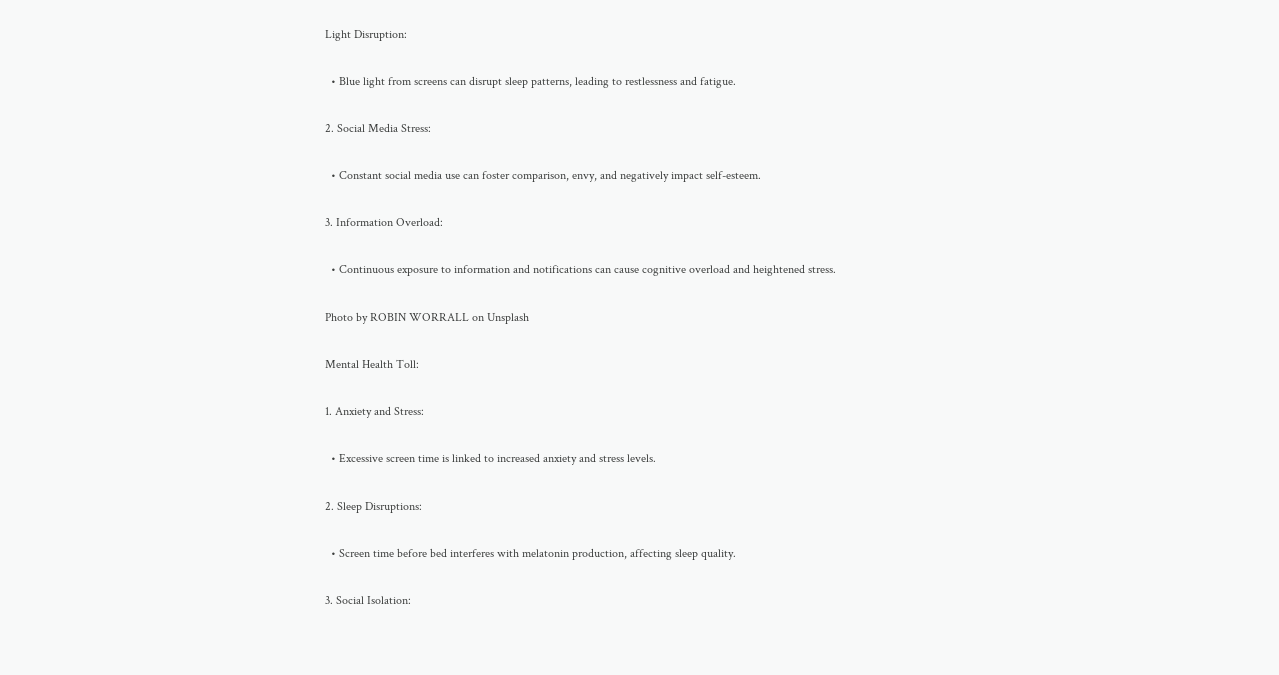Light Disruption:

  • Blue light from screens can disrupt sleep patterns, leading to restlessness and fatigue.

2. Social Media Stress:

  • Constant social media use can foster comparison, envy, and negatively impact self-esteem.

3. Information Overload:

  • Continuous exposure to information and notifications can cause cognitive overload and heightened stress.

Photo by ROBIN WORRALL on Unsplash

Mental Health Toll:

1. Anxiety and Stress:

  • Excessive screen time is linked to increased anxiety and stress levels.

2. Sleep Disruptions:

  • Screen time before bed interferes with melatonin production, affecting sleep quality.

3. Social Isolation: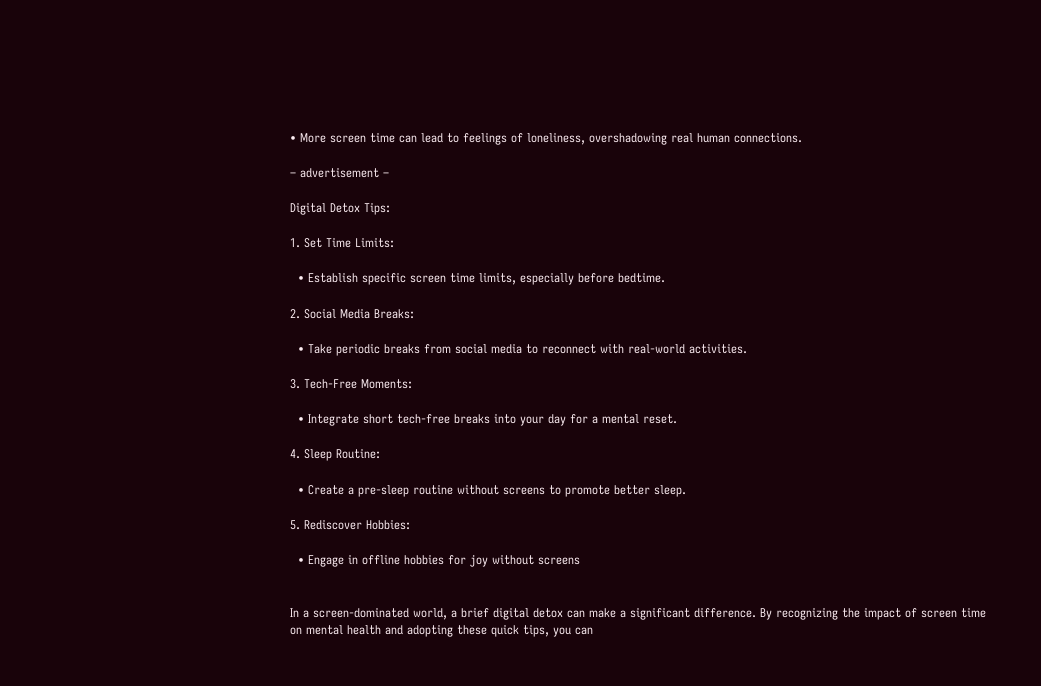• More screen time can lead to feelings of loneliness, overshadowing real human connections.

– advertisement –

Digital Detox Tips:

1. Set Time Limits:

  • Establish specific screen time limits, especially before bedtime.

2. Social Media Breaks:

  • Take periodic breaks from social media to reconnect with real-world activities.

3. Tech-Free Moments:

  • Integrate short tech-free breaks into your day for a mental reset.

4. Sleep Routine:

  • Create a pre-sleep routine without screens to promote better sleep.

5. Rediscover Hobbies:

  • Engage in offline hobbies for joy without screens


In a screen-dominated world, a brief digital detox can make a significant difference. By recognizing the impact of screen time on mental health and adopting these quick tips, you can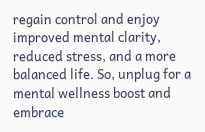regain control and enjoy improved mental clarity, reduced stress, and a more balanced life. So, unplug for a mental wellness boost and embrace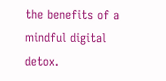the benefits of a mindful digital detox.